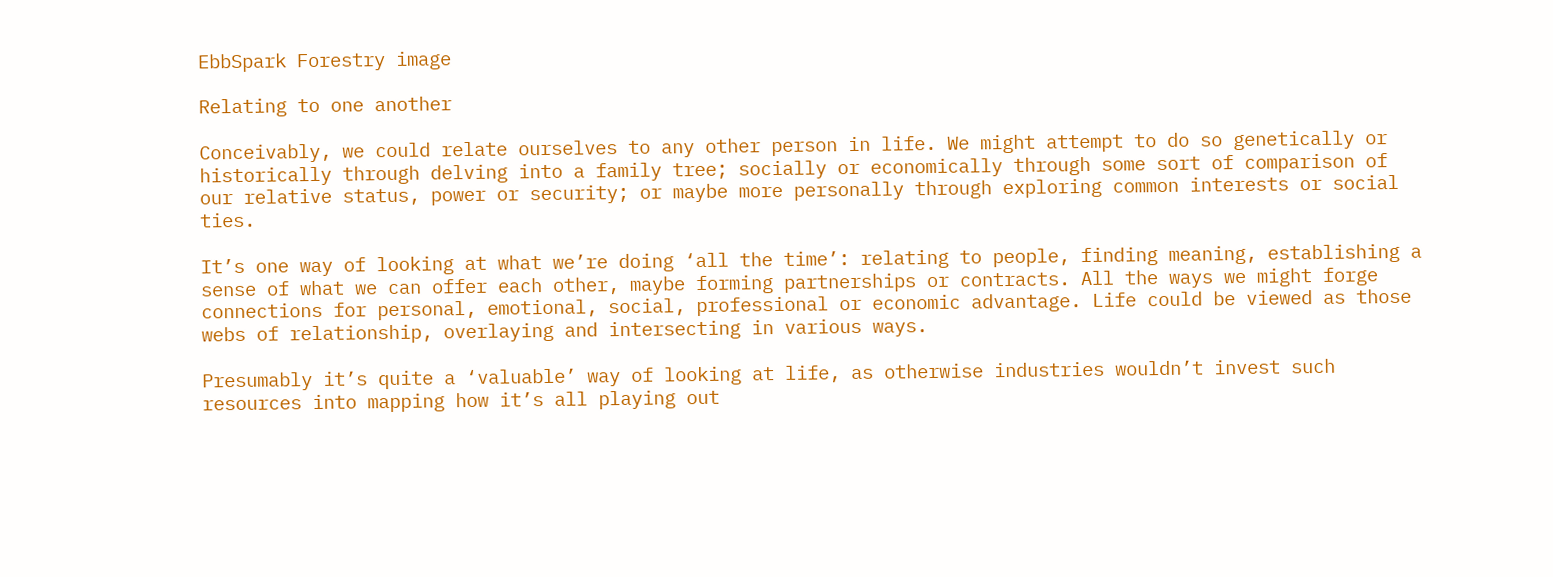EbbSpark Forestry image

Relating to one another

Conceivably, we could relate ourselves to any other person in life. We might attempt to do so genetically or historically through delving into a family tree; socially or economically through some sort of comparison of our relative status, power or security; or maybe more personally through exploring common interests or social ties.

It’s one way of looking at what we’re doing ‘all the time’: relating to people, finding meaning, establishing a sense of what we can offer each other, maybe forming partnerships or contracts. All the ways we might forge connections for personal, emotional, social, professional or economic advantage. Life could be viewed as those webs of relationship, overlaying and intersecting in various ways.

Presumably it’s quite a ‘valuable’ way of looking at life, as otherwise industries wouldn’t invest such resources into mapping how it’s all playing out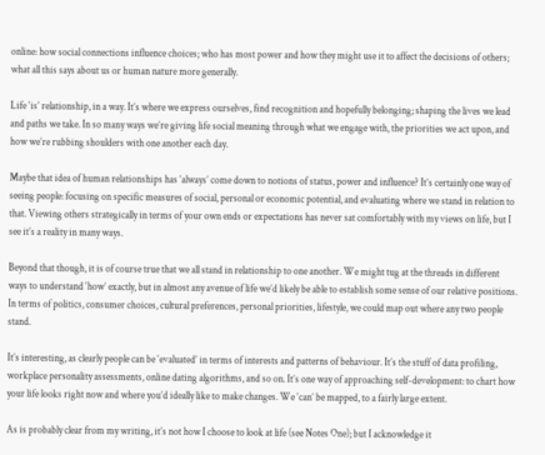online: how social connections influence choices; who has most power and how they might use it to affect the decisions of others; what all this says about us or human nature more generally.

Life ‘is’ relationship, in a way. It’s where we express ourselves, find recognition and hopefully belonging; shaping the lives we lead and paths we take. In so many ways we’re giving life social meaning through what we engage with, the priorities we act upon, and how we’re rubbing shoulders with one another each day.

Maybe that idea of human relationships has ‘always’ come down to notions of status, power and influence? It’s certainly one way of seeing people: focusing on specific measures of social, personal or economic potential, and evaluating where we stand in relation to that. Viewing others strategically in terms of your own ends or expectations has never sat comfortably with my views on life, but I see it’s a reality in many ways.

Beyond that though, it is of course true that we all stand in relationship to one another. We might tug at the threads in different ways to understand ‘how’ exactly, but in almost any avenue of life we’d likely be able to establish some sense of our relative positions. In terms of politics, consumer choices, cultural preferences, personal priorities, lifestyle, we could map out where any two people stand.

It’s interesting, as clearly people can be ‘evaluated’ in terms of interests and patterns of behaviour. It’s the stuff of data profiling, workplace personality assessments, online dating algorithms, and so on. It’s one way of approaching self-development: to chart how your life looks right now and where you’d ideally like to make changes. We ‘can’ be mapped, to a fairly large extent.

As is probably clear from my writing, it’s not how I choose to look at life (see Notes One); but I acknowledge it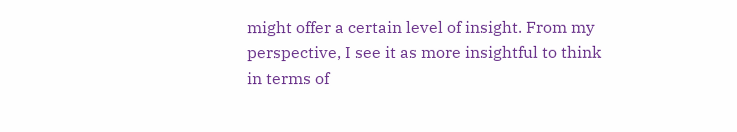might offer a certain level of insight. From my perspective, I see it as more insightful to think in terms of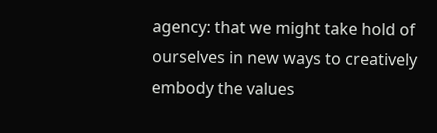agency: that we might take hold of ourselves in new ways to creatively embody the values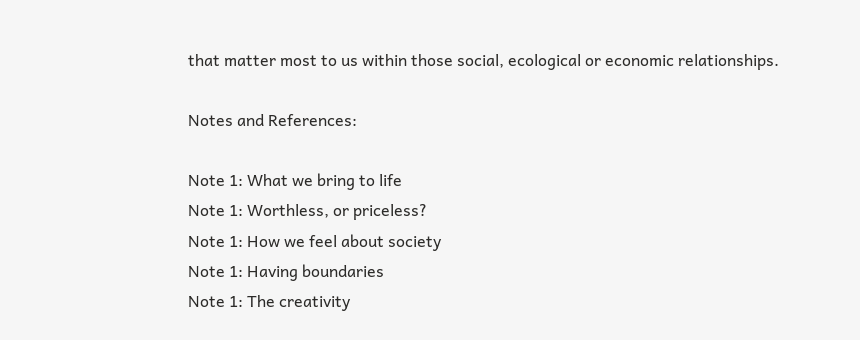that matter most to us within those social, ecological or economic relationships.

Notes and References:

Note 1: What we bring to life
Note 1: Worthless, or priceless?
Note 1: How we feel about society
Note 1: Having boundaries
Note 1: The creativity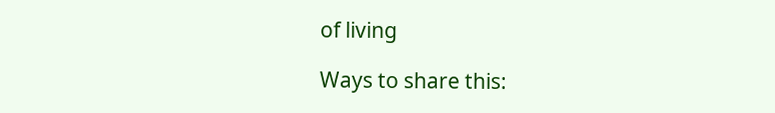of living

Ways to share this: